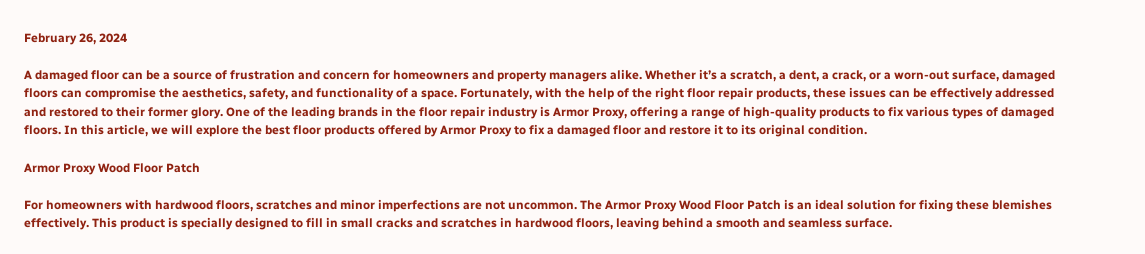February 26, 2024

A damaged floor can be a source of frustration and concern for homeowners and property managers alike. Whether it’s a scratch, a dent, a crack, or a worn-out surface, damaged floors can compromise the aesthetics, safety, and functionality of a space. Fortunately, with the help of the right floor repair products, these issues can be effectively addressed and restored to their former glory. One of the leading brands in the floor repair industry is Armor Proxy, offering a range of high-quality products to fix various types of damaged floors. In this article, we will explore the best floor products offered by Armor Proxy to fix a damaged floor and restore it to its original condition.

Armor Proxy Wood Floor Patch

For homeowners with hardwood floors, scratches and minor imperfections are not uncommon. The Armor Proxy Wood Floor Patch is an ideal solution for fixing these blemishes effectively. This product is specially designed to fill in small cracks and scratches in hardwood floors, leaving behind a smooth and seamless surface.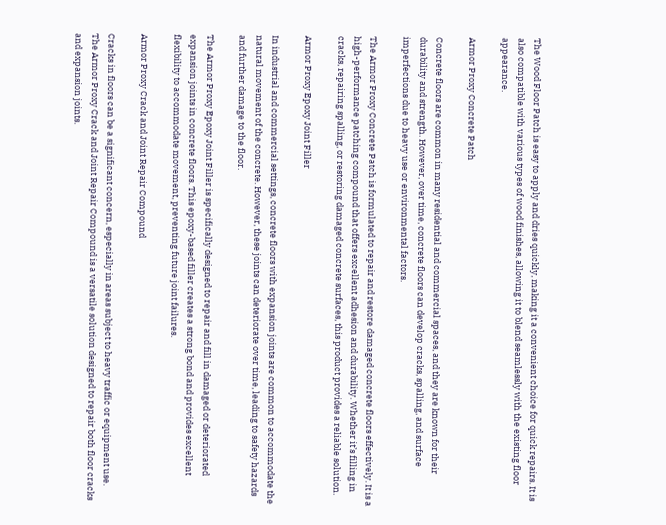The Wood Floor Patch is easy to apply and dries quickly, making it a convenient choice for quick repairs. It is also compatible with various types of wood finishes, allowing it to blend seamlessly with the existing floor appearance.

Armor Proxy Concrete Patch

Concrete floors are common in many residential and commercial spaces, and they are known for their durability and strength. However, over time, concrete floors can develop cracks, spalling, and surface imperfections due to heavy use or environmental factors.

The Armor Proxy Concrete Patch is formulated to repair and restore damaged concrete floors effectively. It is a high-performance patching compound that offers excellent adhesion and durability. Whether it’s filling in cracks, repairing spalling, or restoring damaged concrete surfaces, this product provides a reliable solution.

Armor Proxy Epoxy Joint Filler

In industrial and commercial settings, concrete floors with expansion joints are common to accommodate the natural movement of the concrete. However, these joints can deteriorate over time, leading to safety hazards and further damage to the floor.

The Armor Proxy Epoxy Joint Filler is specifically designed to repair and fill in damaged or deteriorated expansion joints in concrete floors. This epoxy-based filler creates a strong bond and provides excellent flexibility to accommodate movement, preventing future joint failures.

Armor Proxy Crack and Joint Repair Compound

Cracks in floors can be a significant concern, especially in areas subject to heavy traffic or equipment use. The Armor Proxy Crack and Joint Repair Compound is a versatile solution designed to repair both floor cracks and expansion joints.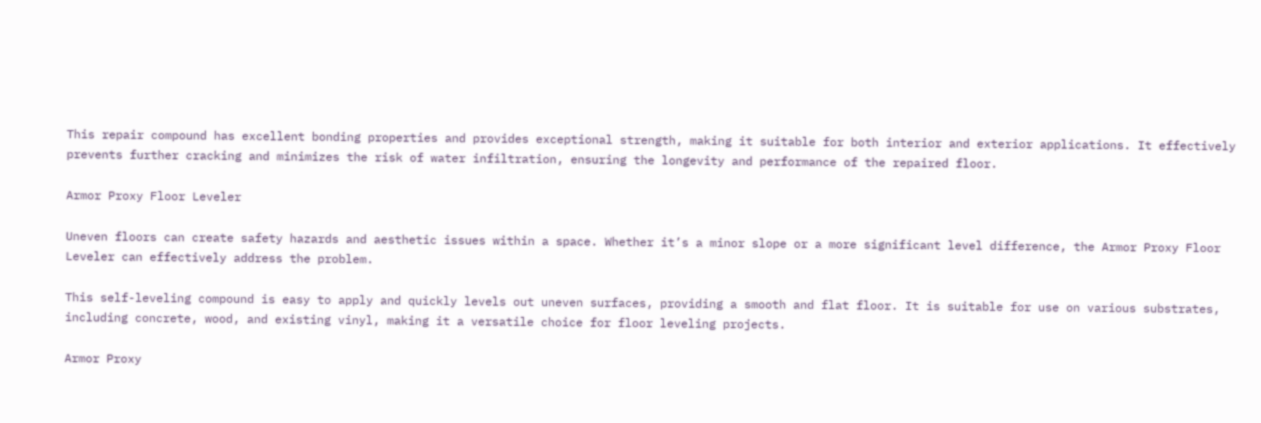This repair compound has excellent bonding properties and provides exceptional strength, making it suitable for both interior and exterior applications. It effectively prevents further cracking and minimizes the risk of water infiltration, ensuring the longevity and performance of the repaired floor.

Armor Proxy Floor Leveler

Uneven floors can create safety hazards and aesthetic issues within a space. Whether it’s a minor slope or a more significant level difference, the Armor Proxy Floor Leveler can effectively address the problem.

This self-leveling compound is easy to apply and quickly levels out uneven surfaces, providing a smooth and flat floor. It is suitable for use on various substrates, including concrete, wood, and existing vinyl, making it a versatile choice for floor leveling projects.

Armor Proxy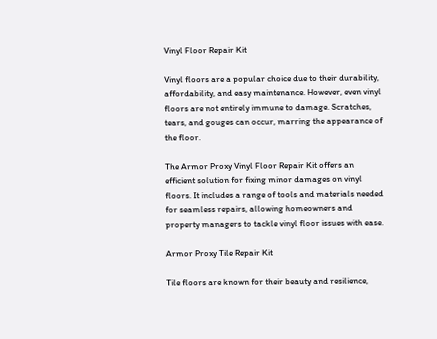Vinyl Floor Repair Kit

Vinyl floors are a popular choice due to their durability, affordability, and easy maintenance. However, even vinyl floors are not entirely immune to damage. Scratches, tears, and gouges can occur, marring the appearance of the floor.

The Armor Proxy Vinyl Floor Repair Kit offers an efficient solution for fixing minor damages on vinyl floors. It includes a range of tools and materials needed for seamless repairs, allowing homeowners and property managers to tackle vinyl floor issues with ease.

Armor Proxy Tile Repair Kit

Tile floors are known for their beauty and resilience,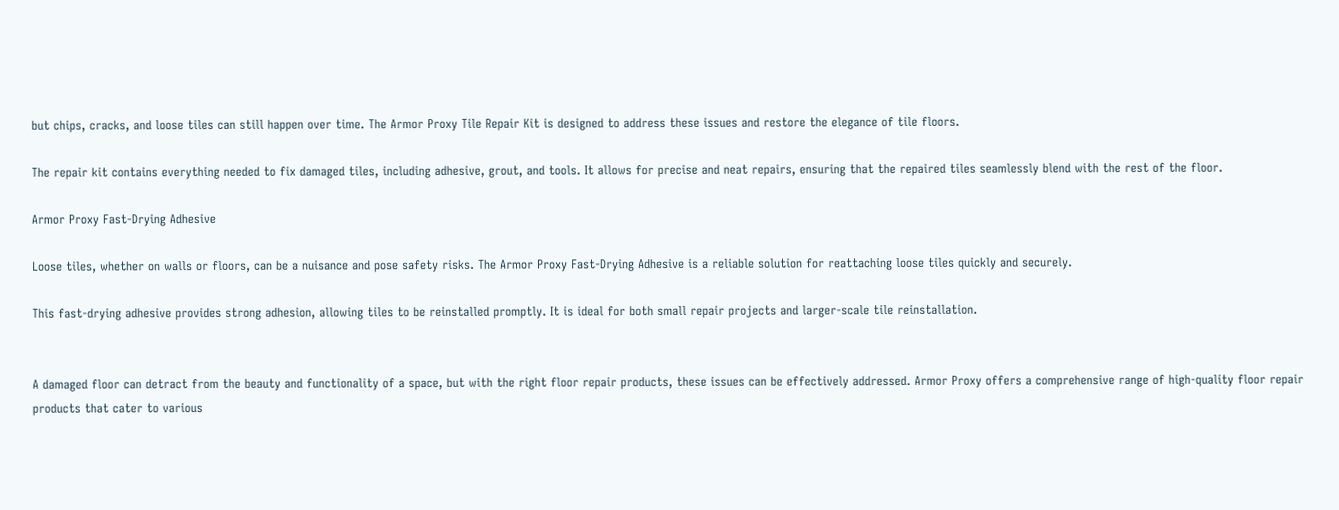but chips, cracks, and loose tiles can still happen over time. The Armor Proxy Tile Repair Kit is designed to address these issues and restore the elegance of tile floors.

The repair kit contains everything needed to fix damaged tiles, including adhesive, grout, and tools. It allows for precise and neat repairs, ensuring that the repaired tiles seamlessly blend with the rest of the floor.

Armor Proxy Fast-Drying Adhesive

Loose tiles, whether on walls or floors, can be a nuisance and pose safety risks. The Armor Proxy Fast-Drying Adhesive is a reliable solution for reattaching loose tiles quickly and securely.

This fast-drying adhesive provides strong adhesion, allowing tiles to be reinstalled promptly. It is ideal for both small repair projects and larger-scale tile reinstallation.


A damaged floor can detract from the beauty and functionality of a space, but with the right floor repair products, these issues can be effectively addressed. Armor Proxy offers a comprehensive range of high-quality floor repair products that cater to various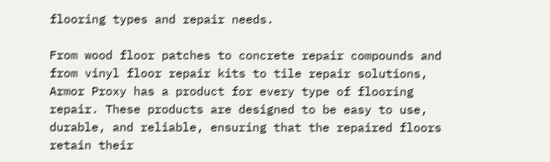flooring types and repair needs.

From wood floor patches to concrete repair compounds and from vinyl floor repair kits to tile repair solutions, Armor Proxy has a product for every type of flooring repair. These products are designed to be easy to use, durable, and reliable, ensuring that the repaired floors retain their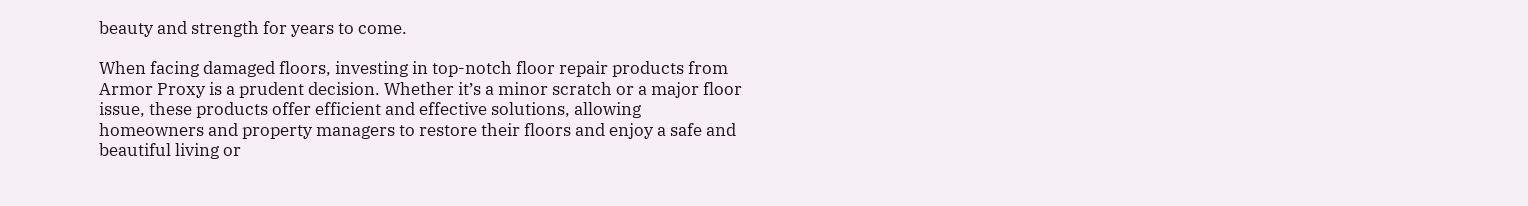beauty and strength for years to come.

When facing damaged floors, investing in top-notch floor repair products from Armor Proxy is a prudent decision. Whether it’s a minor scratch or a major floor issue, these products offer efficient and effective solutions, allowing homeowners and property managers to restore their floors and enjoy a safe and beautiful living or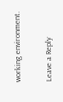working environment.

Leave a Reply